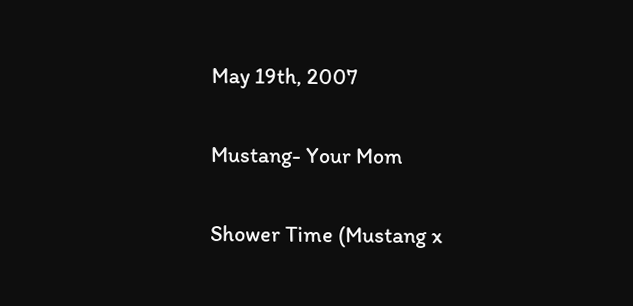May 19th, 2007

Mustang- Your Mom

Shower Time (Mustang x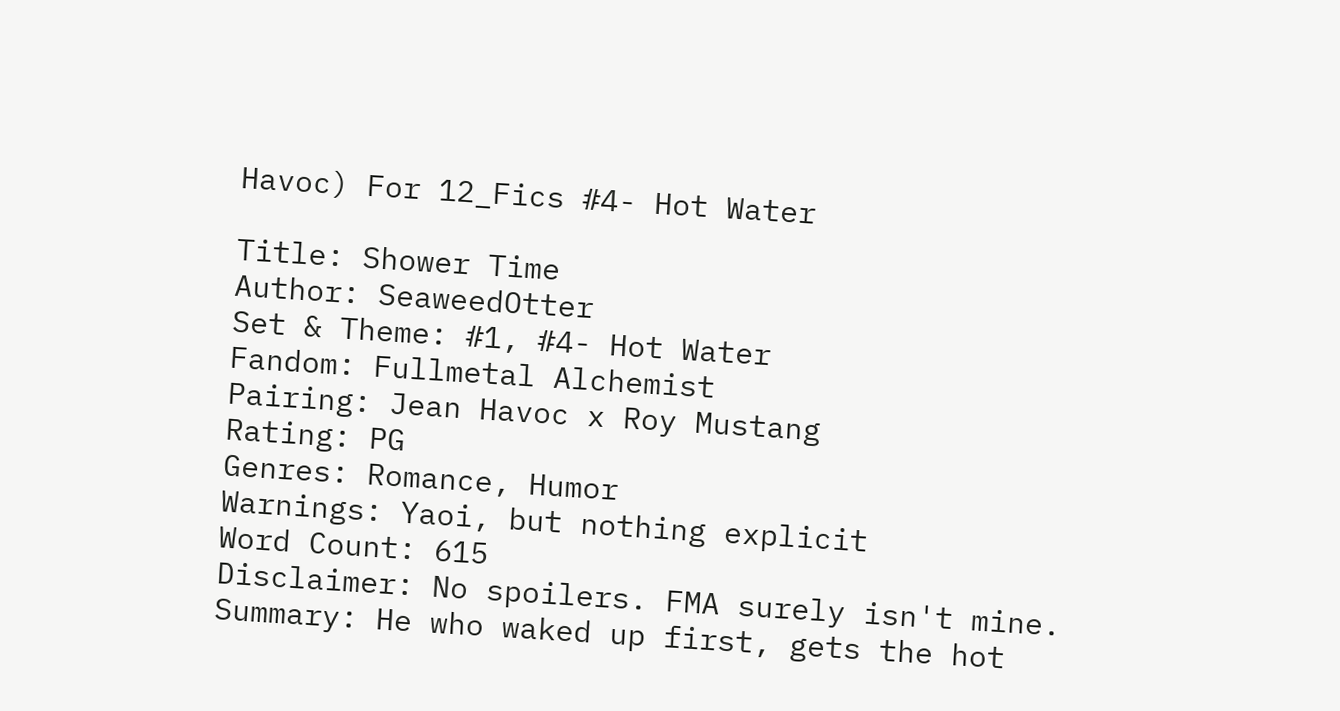Havoc) For 12_Fics #4- Hot Water

Title: Shower Time
Author: SeaweedOtter
Set & Theme: #1, #4- Hot Water
Fandom: Fullmetal Alchemist
Pairing: Jean Havoc x Roy Mustang
Rating: PG
Genres: Romance, Humor
Warnings: Yaoi, but nothing explicit
Word Count: 615
Disclaimer: No spoilers. FMA surely isn't mine.
Summary: He who waked up first, gets the hot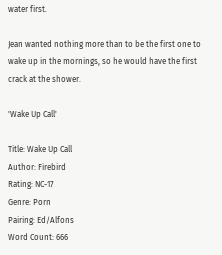water first.

Jean wanted nothing more than to be the first one to wake up in the mornings, so he would have the first crack at the shower.

'Wake Up Call'

Title: Wake Up Call
Author: Firebird
Rating: NC-17
Genre: Porn
Pairing: Ed/Alfons
Word Count: 666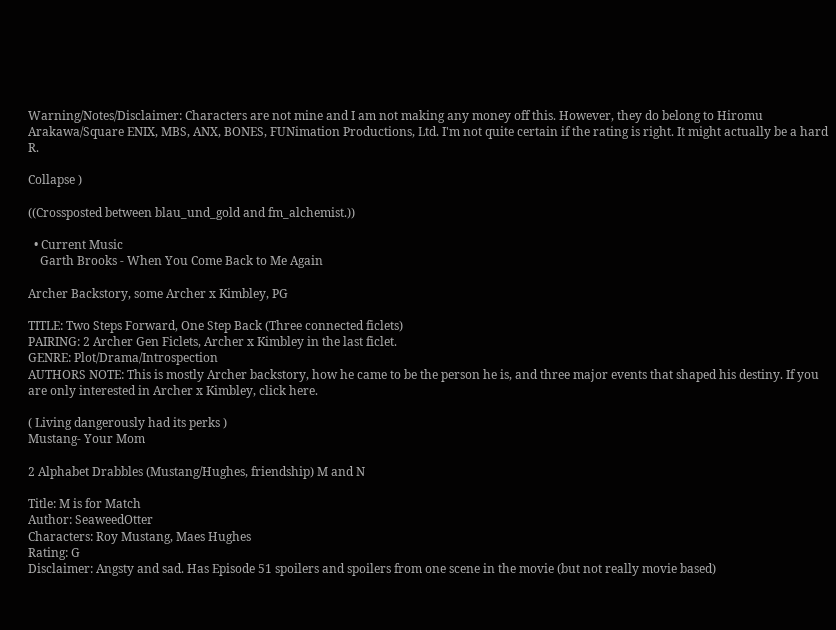Warning/Notes/Disclaimer: Characters are not mine and I am not making any money off this. However, they do belong to Hiromu Arakawa/Square ENIX, MBS, ANX, BONES, FUNimation Productions, Ltd. I'm not quite certain if the rating is right. It might actually be a hard R.

Collapse )

((Crossposted between blau_und_gold and fm_alchemist.))

  • Current Music
    Garth Brooks - When You Come Back to Me Again

Archer Backstory, some Archer x Kimbley, PG

TITLE: Two Steps Forward, One Step Back (Three connected ficlets)
PAIRING: 2 Archer Gen Ficlets, Archer x Kimbley in the last ficlet.
GENRE: Plot/Drama/Introspection
AUTHORS NOTE: This is mostly Archer backstory, how he came to be the person he is, and three major events that shaped his destiny. If you are only interested in Archer x Kimbley, click here.

( Living dangerously had its perks )
Mustang- Your Mom

2 Alphabet Drabbles (Mustang/Hughes, friendship) M and N

Title: M is for Match
Author: SeaweedOtter
Characters: Roy Mustang, Maes Hughes
Rating: G
Disclaimer: Angsty and sad. Has Episode 51 spoilers and spoilers from one scene in the movie (but not really movie based)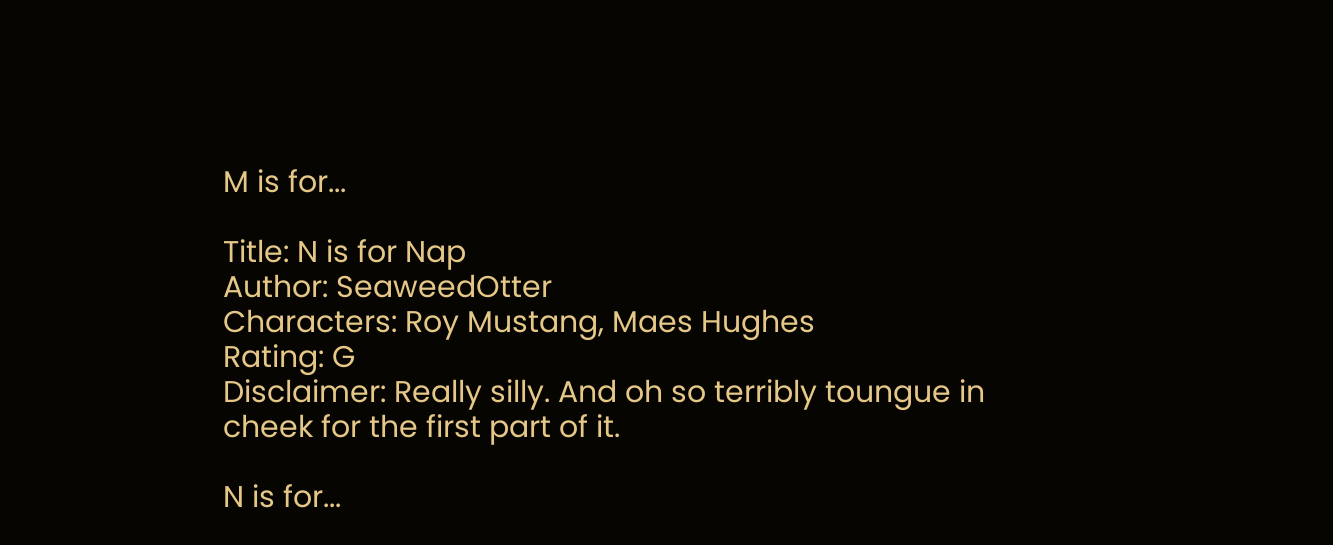M is for...

Title: N is for Nap
Author: SeaweedOtter
Characters: Roy Mustang, Maes Hughes
Rating: G
Disclaimer: Really silly. And oh so terribly toungue in cheek for the first part of it.

N is for...